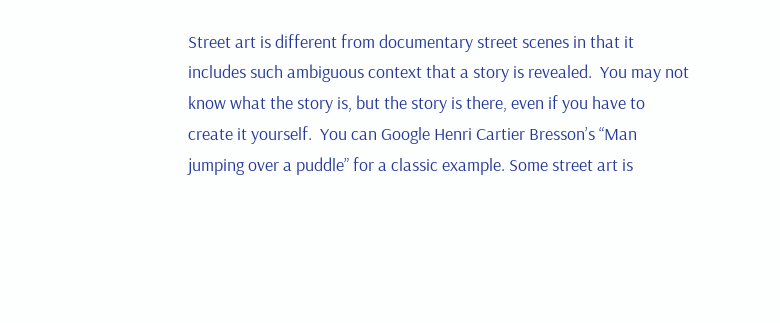Street art is different from documentary street scenes in that it includes such ambiguous context that a story is revealed.  You may not know what the story is, but the story is there, even if you have to create it yourself.  You can Google Henri Cartier Bresson’s “Man jumping over a puddle” for a classic example. Some street art is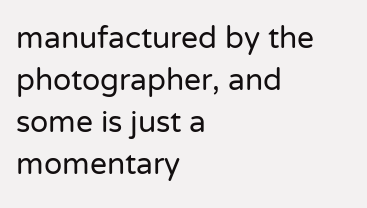manufactured by the photographer, and some is just a momentary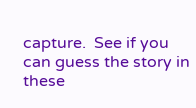capture.  See if you can guess the story in these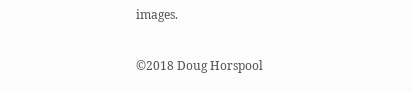images.

©2018 Doug Horspool